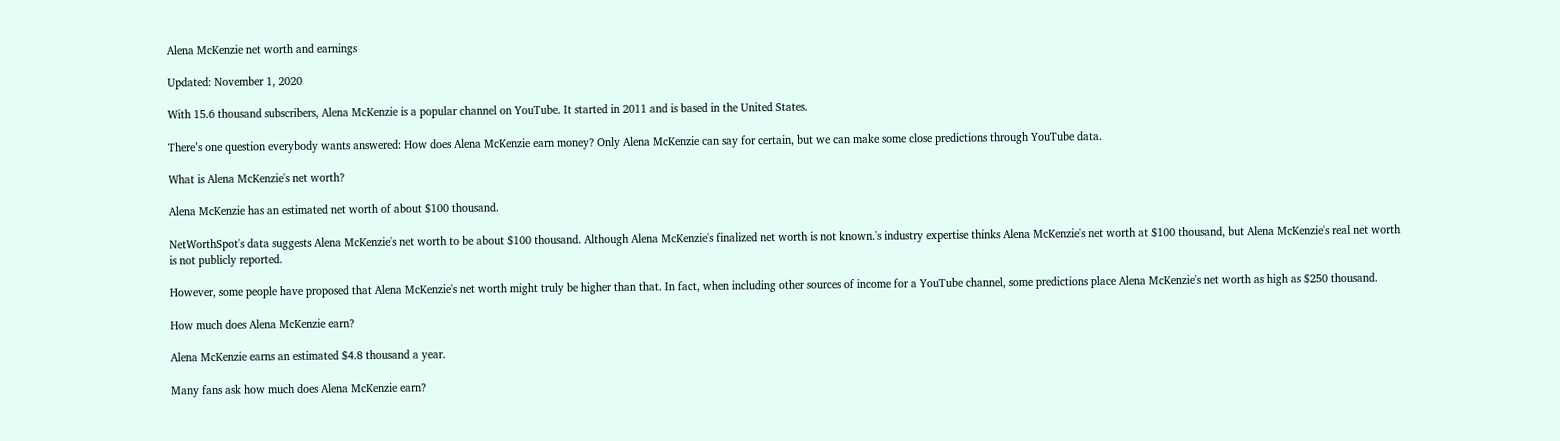Alena McKenzie net worth and earnings

Updated: November 1, 2020

With 15.6 thousand subscribers, Alena McKenzie is a popular channel on YouTube. It started in 2011 and is based in the United States.

There’s one question everybody wants answered: How does Alena McKenzie earn money? Only Alena McKenzie can say for certain, but we can make some close predictions through YouTube data.

What is Alena McKenzie's net worth?

Alena McKenzie has an estimated net worth of about $100 thousand.

NetWorthSpot's data suggests Alena McKenzie's net worth to be about $100 thousand. Although Alena McKenzie's finalized net worth is not known.'s industry expertise thinks Alena McKenzie's net worth at $100 thousand, but Alena McKenzie's real net worth is not publicly reported.

However, some people have proposed that Alena McKenzie's net worth might truly be higher than that. In fact, when including other sources of income for a YouTube channel, some predictions place Alena McKenzie's net worth as high as $250 thousand.

How much does Alena McKenzie earn?

Alena McKenzie earns an estimated $4.8 thousand a year.

Many fans ask how much does Alena McKenzie earn?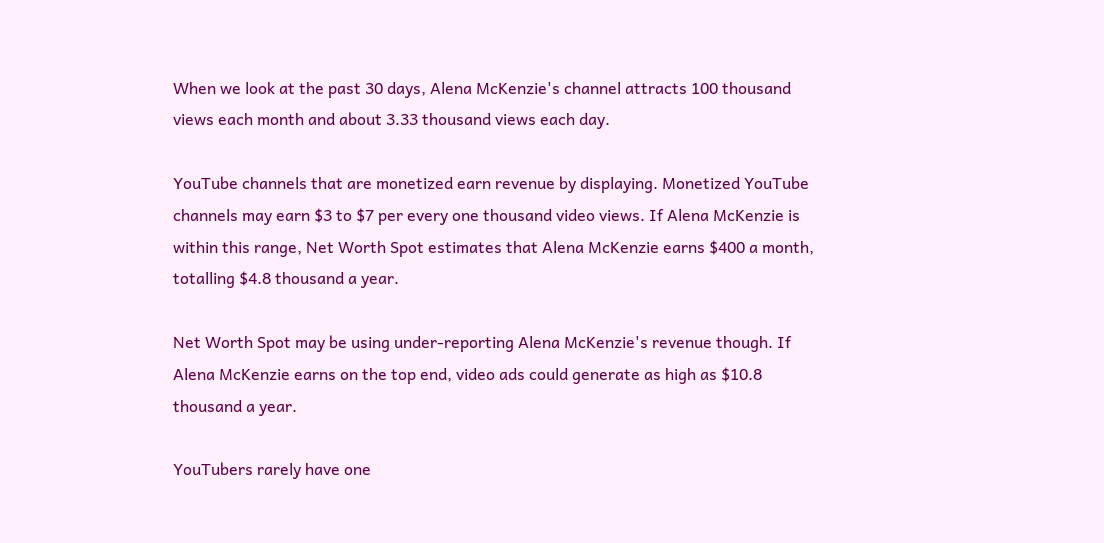When we look at the past 30 days, Alena McKenzie's channel attracts 100 thousand views each month and about 3.33 thousand views each day.

YouTube channels that are monetized earn revenue by displaying. Monetized YouTube channels may earn $3 to $7 per every one thousand video views. If Alena McKenzie is within this range, Net Worth Spot estimates that Alena McKenzie earns $400 a month, totalling $4.8 thousand a year.

Net Worth Spot may be using under-reporting Alena McKenzie's revenue though. If Alena McKenzie earns on the top end, video ads could generate as high as $10.8 thousand a year.

YouTubers rarely have one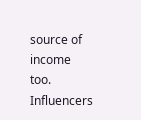source of income too. Influencers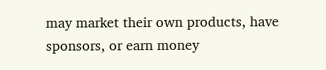may market their own products, have sponsors, or earn money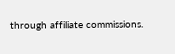through affiliate commissions.